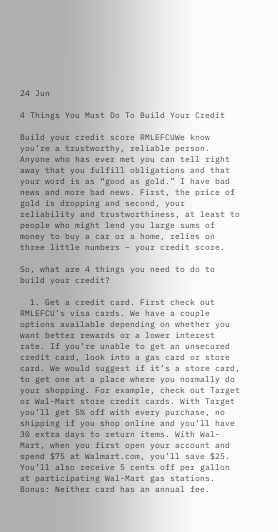24 Jun

4 Things You Must Do To Build Your Credit

Build your credit score RMLEFCUWe know you’re a trustworthy, reliable person. Anyone who has ever met you can tell right away that you fulfill obligations and that your word is as “good as gold.” I have bad news and more bad news. First, the price of gold is dropping and second, your reliability and trustworthiness, at least to people who might lend you large sums of money to buy a car or a home, relies on three little numbers – your credit score.

So, what are 4 things you need to do to build your credit?

  1. Get a credit card. First check out RMLEFCU’s visa cards. We have a couple options available depending on whether you want better rewards or a lower interest rate. If you’re unable to get an unsecured credit card, look into a gas card or store card. We would suggest if it’s a store card, to get one at a place where you normally do your shopping. For example, check out Target or Wal-Mart store credit cards. With Target you’ll get 5% off with every purchase, no shipping if you shop online and you’ll have 30 extra days to return items. With Wal-Mart, when you first open your account and spend $75 at Walmart.com, you’ll save $25. You’ll also receive 5 cents off per gallon at participating Wal-Mart gas stations. Bonus: Neither card has an annual fee.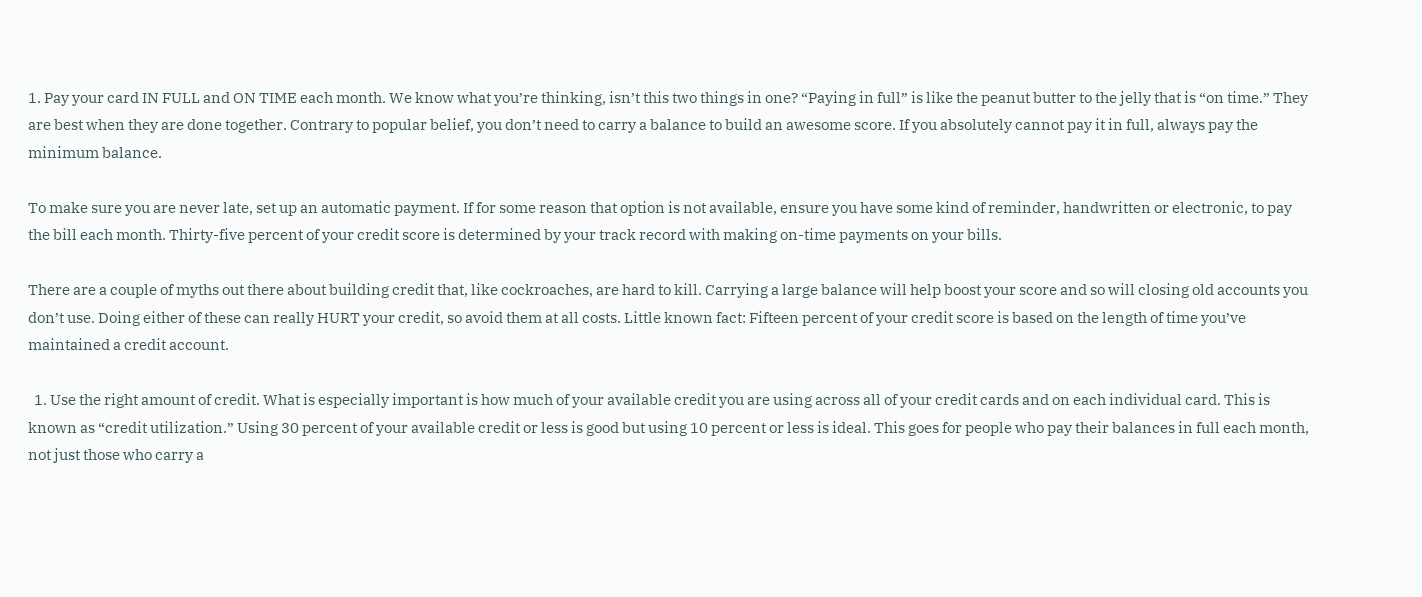1. Pay your card IN FULL and ON TIME each month. We know what you’re thinking, isn’t this two things in one? “Paying in full” is like the peanut butter to the jelly that is “on time.” They are best when they are done together. Contrary to popular belief, you don’t need to carry a balance to build an awesome score. If you absolutely cannot pay it in full, always pay the minimum balance.

To make sure you are never late, set up an automatic payment. If for some reason that option is not available, ensure you have some kind of reminder, handwritten or electronic, to pay the bill each month. Thirty-five percent of your credit score is determined by your track record with making on-time payments on your bills.

There are a couple of myths out there about building credit that, like cockroaches, are hard to kill. Carrying a large balance will help boost your score and so will closing old accounts you don’t use. Doing either of these can really HURT your credit, so avoid them at all costs. Little known fact: Fifteen percent of your credit score is based on the length of time you’ve maintained a credit account.

  1. Use the right amount of credit. What is especially important is how much of your available credit you are using across all of your credit cards and on each individual card. This is known as “credit utilization.” Using 30 percent of your available credit or less is good but using 10 percent or less is ideal. This goes for people who pay their balances in full each month, not just those who carry a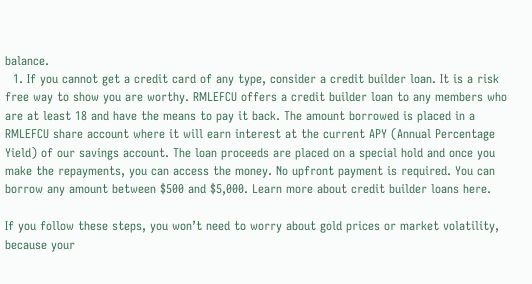balance.
  1. If you cannot get a credit card of any type, consider a credit builder loan. It is a risk free way to show you are worthy. RMLEFCU offers a credit builder loan to any members who are at least 18 and have the means to pay it back. The amount borrowed is placed in a RMLEFCU share account where it will earn interest at the current APY (Annual Percentage Yield) of our savings account. The loan proceeds are placed on a special hold and once you make the repayments, you can access the money. No upfront payment is required. You can borrow any amount between $500 and $5,000. Learn more about credit builder loans here.

If you follow these steps, you won’t need to worry about gold prices or market volatility, because your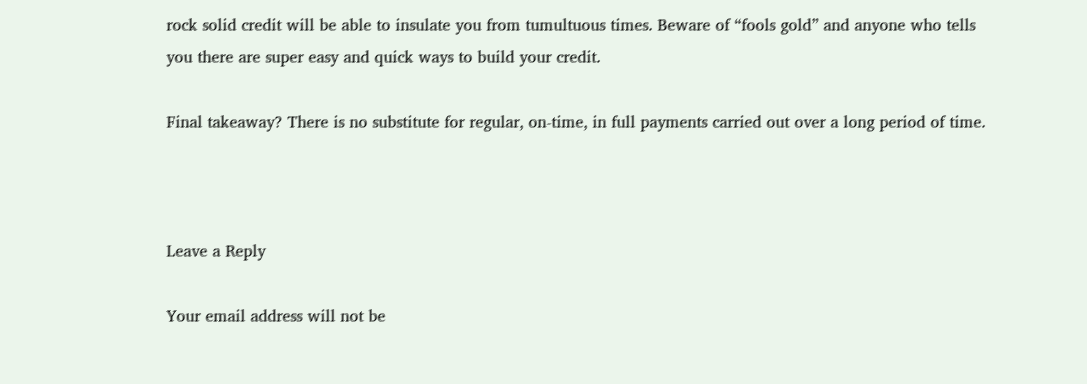rock solid credit will be able to insulate you from tumultuous times. Beware of “fools gold” and anyone who tells you there are super easy and quick ways to build your credit.

Final takeaway? There is no substitute for regular, on-time, in full payments carried out over a long period of time.



Leave a Reply

Your email address will not be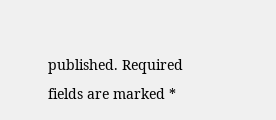published. Required fields are marked *